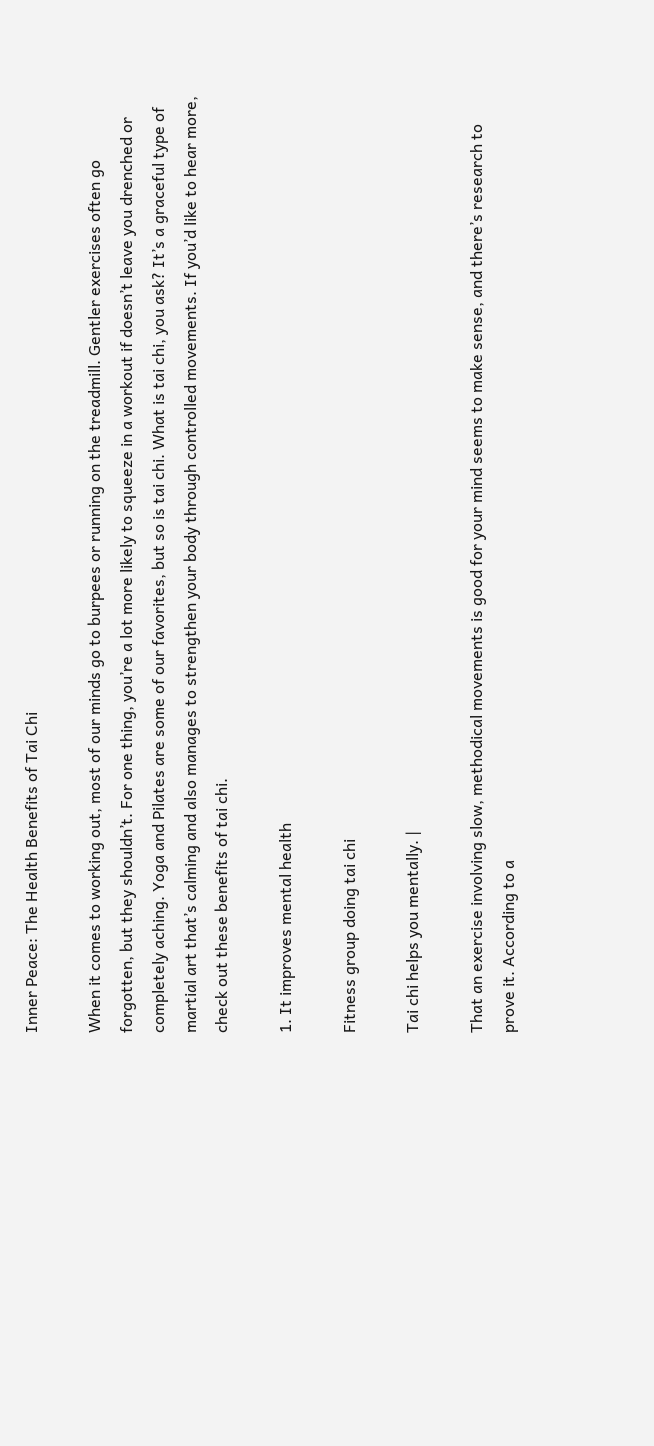Inner Peace: The Health Benefits of Tai Chi

When it comes to working out, most of our minds go to burpees or running on the treadmill. Gentler exercises often go forgotten, but they shouldn’t. For one thing, you’re a lot more likely to squeeze in a workout if doesn’t leave you drenched or completely aching. Yoga and Pilates are some of our favorites, but so is tai chi. What is tai chi, you ask? It’s a graceful type of martial art that’s calming and also manages to strengthen your body through controlled movements. If you’d like to hear more, check out these benefits of tai chi.

1. It improves mental health

Fitness group doing tai chi

Tai chi helps you mentally. |

That an exercise involving slow, methodical movements is good for your mind seems to make sense, and there’s research to prove it. According to a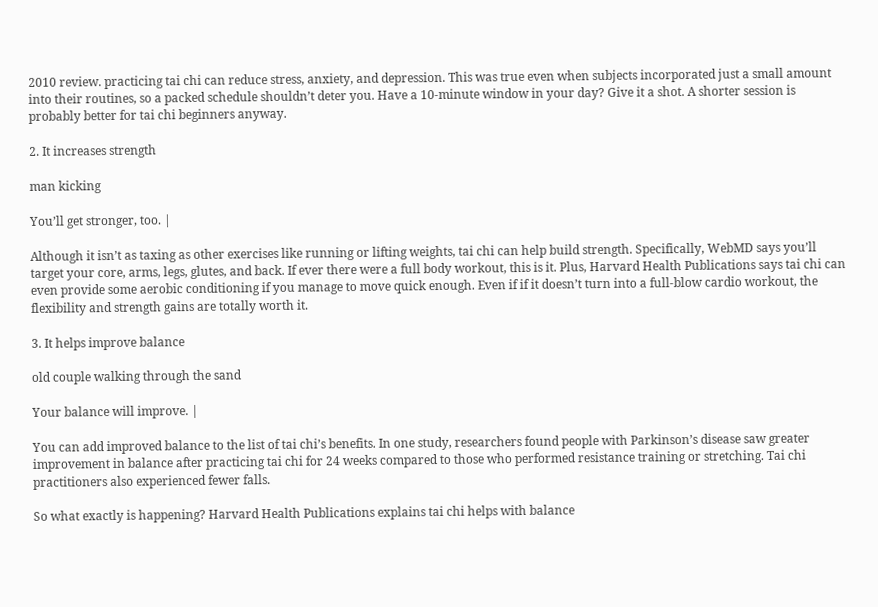2010 review. practicing tai chi can reduce stress, anxiety, and depression. This was true even when subjects incorporated just a small amount into their routines, so a packed schedule shouldn’t deter you. Have a 10-minute window in your day? Give it a shot. A shorter session is probably better for tai chi beginners anyway.

2. It increases strength

man kicking

You’ll get stronger, too. |

Although it isn’t as taxing as other exercises like running or lifting weights, tai chi can help build strength. Specifically, WebMD says you’ll target your core, arms, legs, glutes, and back. If ever there were a full body workout, this is it. Plus, Harvard Health Publications says tai chi can even provide some aerobic conditioning if you manage to move quick enough. Even if if it doesn’t turn into a full-blow cardio workout, the flexibility and strength gains are totally worth it.

3. It helps improve balance

old couple walking through the sand

Your balance will improve. |

You can add improved balance to the list of tai chi’s benefits. In one study, researchers found people with Parkinson’s disease saw greater improvement in balance after practicing tai chi for 24 weeks compared to those who performed resistance training or stretching. Tai chi practitioners also experienced fewer falls.

So what exactly is happening? Harvard Health Publications explains tai chi helps with balance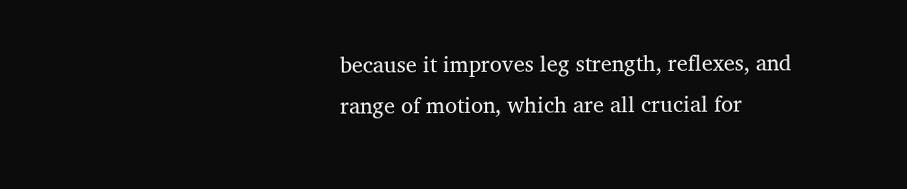because it improves leg strength, reflexes, and range of motion, which are all crucial for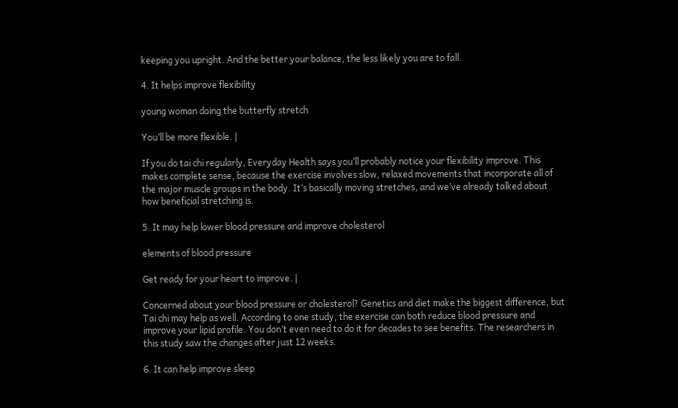keeping you upright. And the better your balance, the less likely you are to fall.

4. It helps improve flexibility

young woman doing the butterfly stretch

You’ll be more flexible. |

If you do tai chi regularly, Everyday Health says you’ll probably notice your flexibility improve. This makes complete sense, because the exercise involves slow, relaxed movements that incorporate all of the major muscle groups in the body. It’s basically moving stretches, and we’ve already talked about how beneficial stretching is.

5. It may help lower blood pressure and improve cholesterol

elements of blood pressure

Get ready for your heart to improve. |

Concerned about your blood pressure or cholesterol? Genetics and diet make the biggest difference, but Tai chi may help as well. According to one study, the exercise can both reduce blood pressure and improve your lipid profile. You don’t even need to do it for decades to see benefits. The researchers in this study saw the changes after just 12 weeks.

6. It can help improve sleep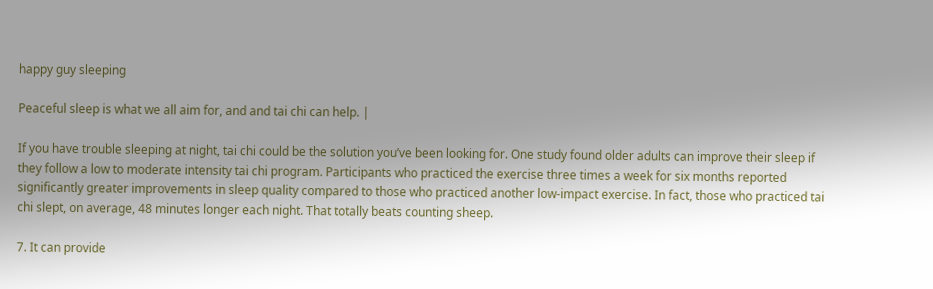happy guy sleeping

Peaceful sleep is what we all aim for, and and tai chi can help. |

If you have trouble sleeping at night, tai chi could be the solution you’ve been looking for. One study found older adults can improve their sleep if they follow a low to moderate intensity tai chi program. Participants who practiced the exercise three times a week for six months reported significantly greater improvements in sleep quality compared to those who practiced another low-impact exercise. In fact, those who practiced tai chi slept, on average, 48 minutes longer each night. That totally beats counting sheep.

7. It can provide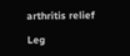arthritis relief

Leg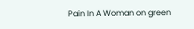Pain In A Woman on green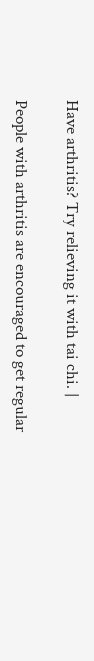Have arthritis? Try relieving it with tai chi. |

People with arthritis are encouraged to get regular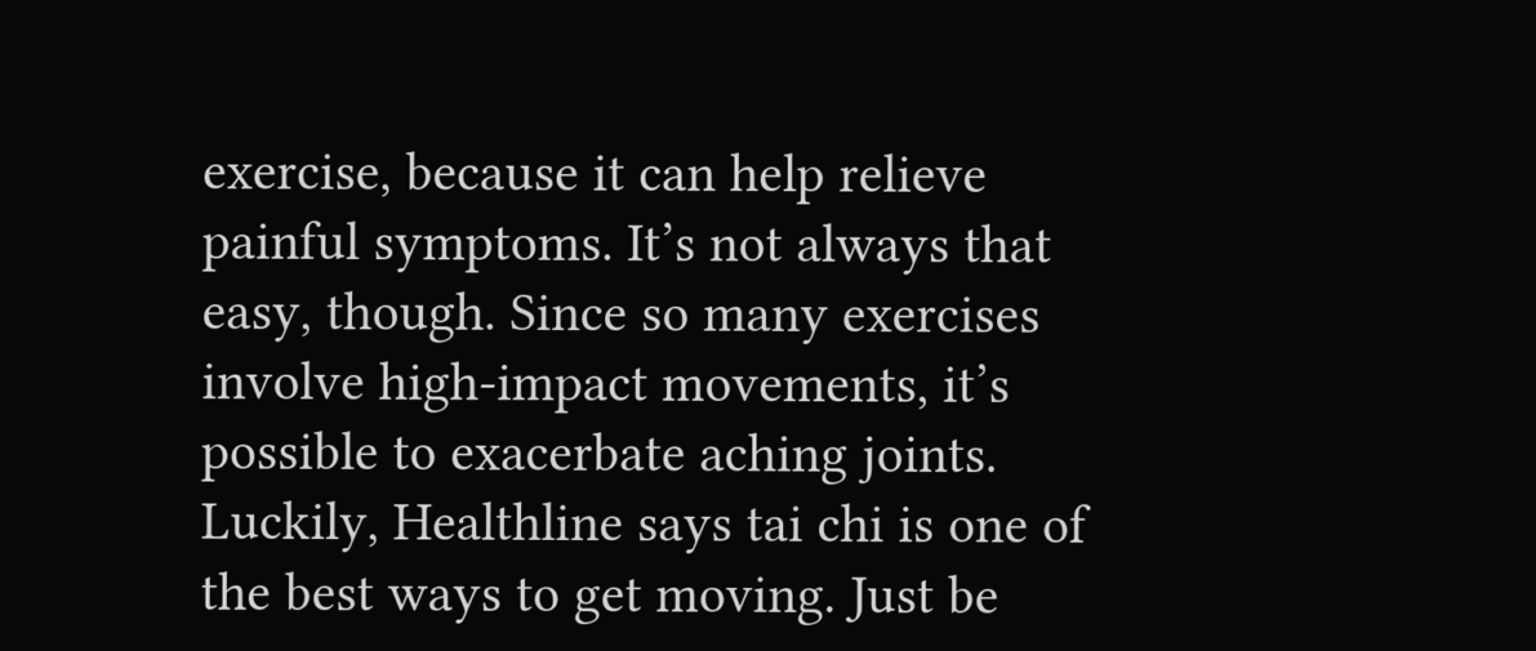exercise, because it can help relieve painful symptoms. It’s not always that easy, though. Since so many exercises involve high-impact movements, it’s possible to exacerbate aching joints. Luckily, Healthline says tai chi is one of the best ways to get moving. Just be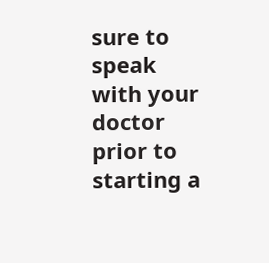sure to speak with your doctor prior to starting a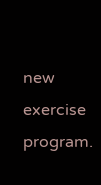new exercise program.